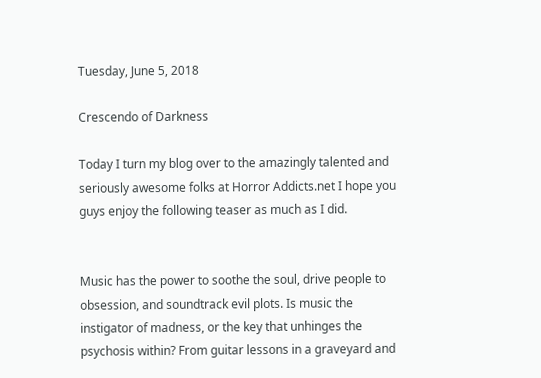Tuesday, June 5, 2018

Crescendo of Darkness

Today I turn my blog over to the amazingly talented and seriously awesome folks at Horror Addicts.net I hope you guys enjoy the following teaser as much as I did.


Music has the power to soothe the soul, drive people to obsession, and soundtrack evil plots. Is music the instigator of madness, or the key that unhinges the psychosis within? From guitar lessons in a graveyard and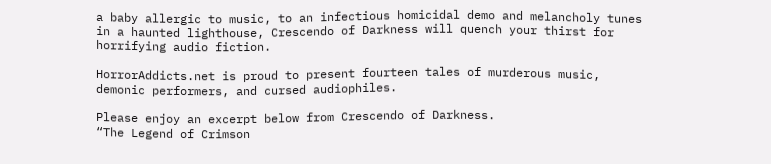a baby allergic to music, to an infectious homicidal demo and melancholy tunes in a haunted lighthouse, Crescendo of Darkness will quench your thirst for horrifying audio fiction.

HorrorAddicts.net is proud to present fourteen tales of murderous music, demonic performers, and cursed audiophiles.

Please enjoy an excerpt below from Crescendo of Darkness.
“The Legend of Crimson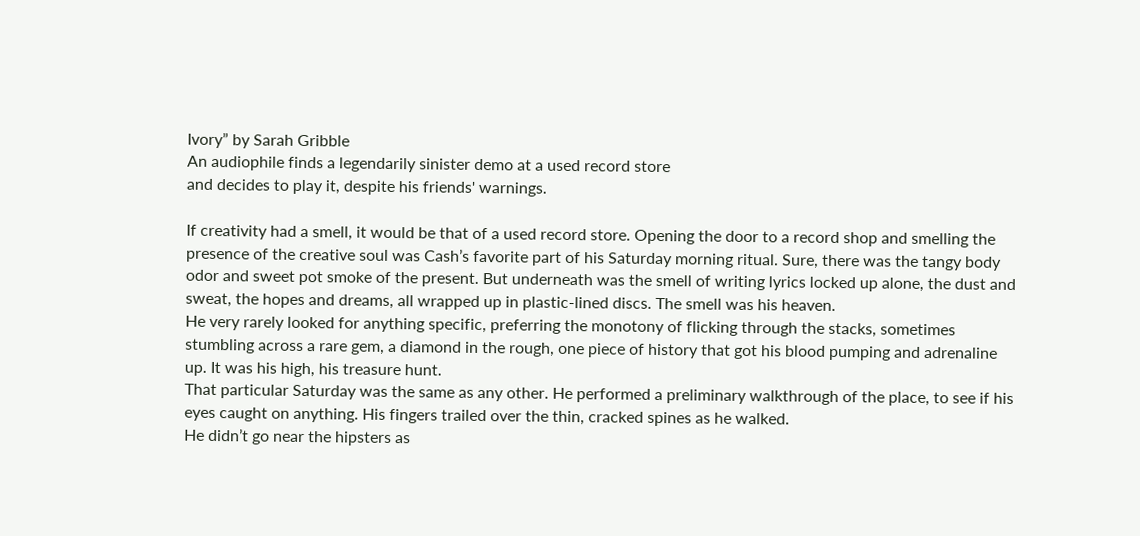Ivory” by Sarah Gribble
An audiophile finds a legendarily sinister demo at a used record store
and decides to play it, despite his friends' warnings.

If creativity had a smell, it would be that of a used record store. Opening the door to a record shop and smelling the presence of the creative soul was Cash’s favorite part of his Saturday morning ritual. Sure, there was the tangy body odor and sweet pot smoke of the present. But underneath was the smell of writing lyrics locked up alone, the dust and sweat, the hopes and dreams, all wrapped up in plastic-lined discs. The smell was his heaven.
He very rarely looked for anything specific, preferring the monotony of flicking through the stacks, sometimes stumbling across a rare gem, a diamond in the rough, one piece of history that got his blood pumping and adrenaline up. It was his high, his treasure hunt.
That particular Saturday was the same as any other. He performed a preliminary walkthrough of the place, to see if his eyes caught on anything. His fingers trailed over the thin, cracked spines as he walked.
He didn’t go near the hipsters as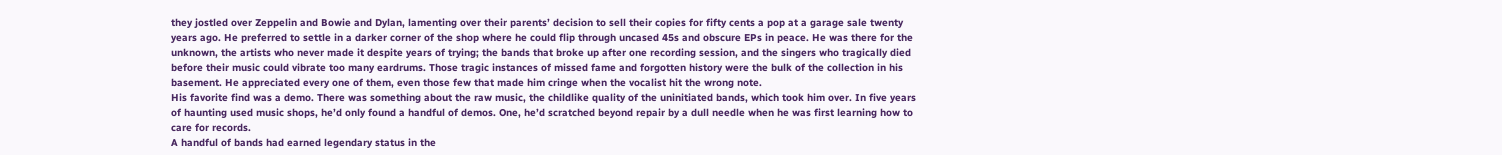they jostled over Zeppelin and Bowie and Dylan, lamenting over their parents’ decision to sell their copies for fifty cents a pop at a garage sale twenty years ago. He preferred to settle in a darker corner of the shop where he could flip through uncased 45s and obscure EPs in peace. He was there for the unknown, the artists who never made it despite years of trying; the bands that broke up after one recording session, and the singers who tragically died before their music could vibrate too many eardrums. Those tragic instances of missed fame and forgotten history were the bulk of the collection in his basement. He appreciated every one of them, even those few that made him cringe when the vocalist hit the wrong note.
His favorite find was a demo. There was something about the raw music, the childlike quality of the uninitiated bands, which took him over. In five years of haunting used music shops, he’d only found a handful of demos. One, he’d scratched beyond repair by a dull needle when he was first learning how to care for records.
A handful of bands had earned legendary status in the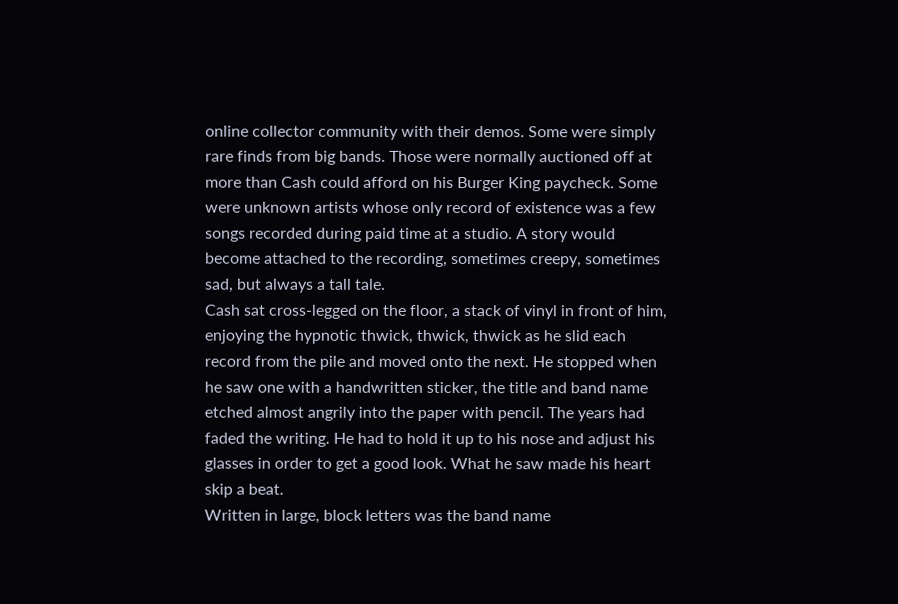online collector community with their demos. Some were simply rare finds from big bands. Those were normally auctioned off at more than Cash could afford on his Burger King paycheck. Some were unknown artists whose only record of existence was a few songs recorded during paid time at a studio. A story would become attached to the recording, sometimes creepy, sometimes sad, but always a tall tale.
Cash sat cross-legged on the floor, a stack of vinyl in front of him, enjoying the hypnotic thwick, thwick, thwick as he slid each record from the pile and moved onto the next. He stopped when he saw one with a handwritten sticker, the title and band name etched almost angrily into the paper with pencil. The years had faded the writing. He had to hold it up to his nose and adjust his glasses in order to get a good look. What he saw made his heart skip a beat.
Written in large, block letters was the band name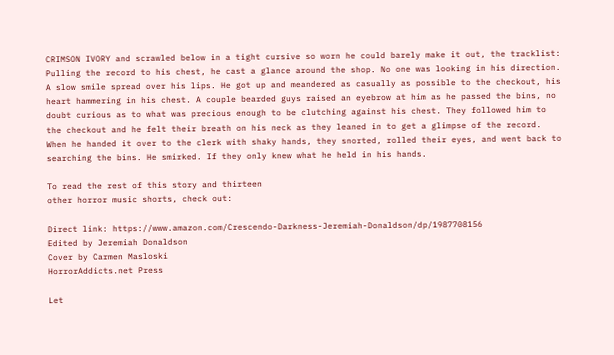CRIMSON IVORY and scrawled below in a tight cursive so worn he could barely make it out, the tracklist:
Pulling the record to his chest, he cast a glance around the shop. No one was looking in his direction. A slow smile spread over his lips. He got up and meandered as casually as possible to the checkout, his heart hammering in his chest. A couple bearded guys raised an eyebrow at him as he passed the bins, no doubt curious as to what was precious enough to be clutching against his chest. They followed him to the checkout and he felt their breath on his neck as they leaned in to get a glimpse of the record. When he handed it over to the clerk with shaky hands, they snorted, rolled their eyes, and went back to searching the bins. He smirked. If they only knew what he held in his hands.

To read the rest of this story and thirteen
other horror music shorts, check out:

Direct link: https://www.amazon.com/Crescendo-Darkness-Jeremiah-Donaldson/dp/1987708156
Edited by Jeremiah Donaldson
Cover by Carmen Masloski
HorrorAddicts.net Press

Let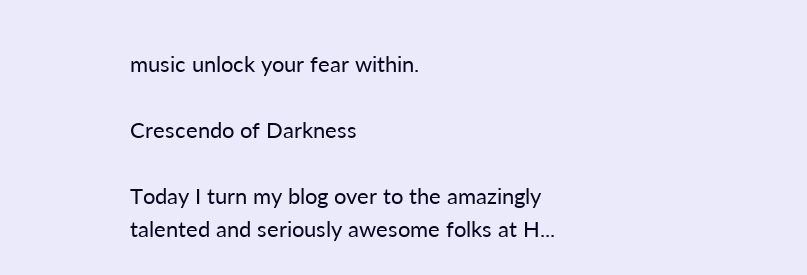music unlock your fear within.

Crescendo of Darkness

Today I turn my blog over to the amazingly talented and seriously awesome folks at H...